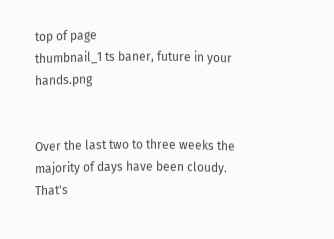top of page
thumbnail_1 ts baner, future in your hands.png


Over the last two to three weeks the majority of days have been cloudy. That's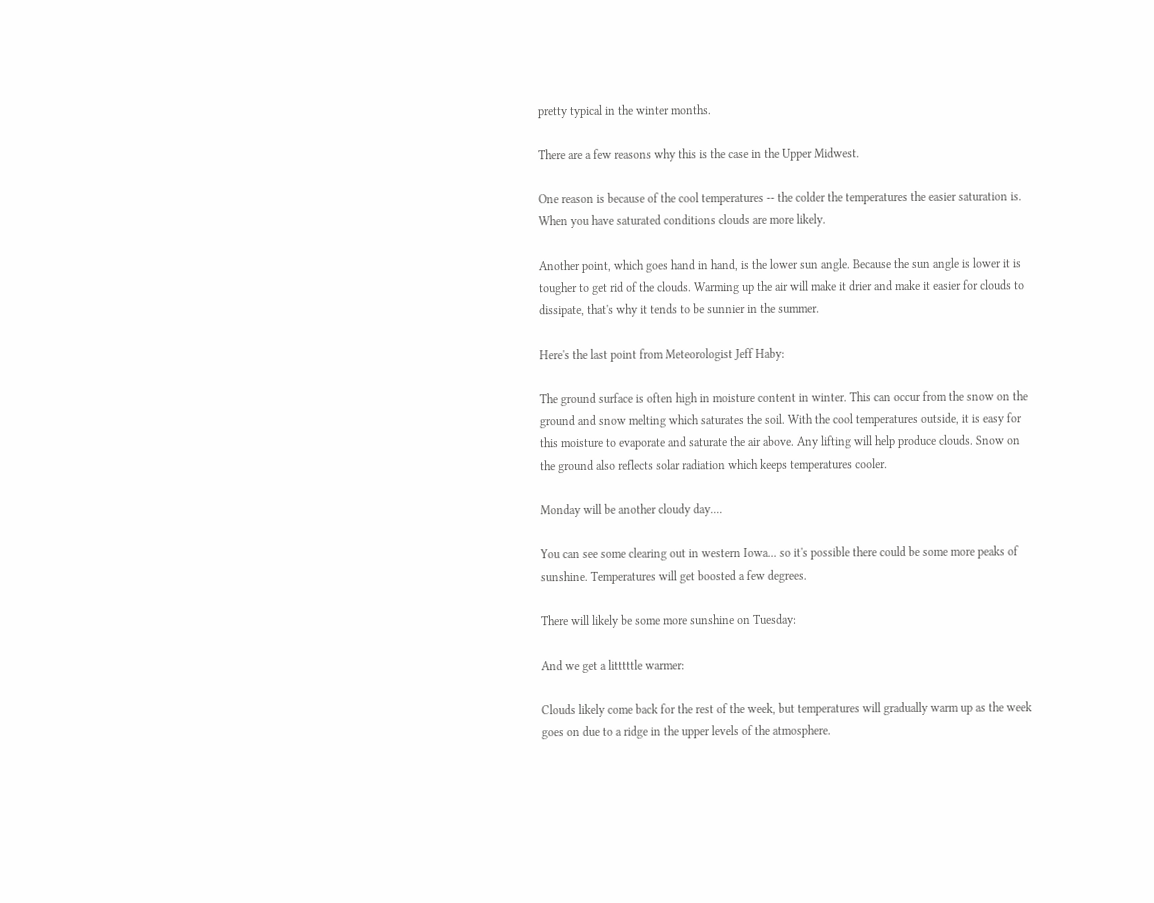pretty typical in the winter months.

There are a few reasons why this is the case in the Upper Midwest.

One reason is because of the cool temperatures -- the colder the temperatures the easier saturation is. When you have saturated conditions clouds are more likely.

Another point, which goes hand in hand, is the lower sun angle. Because the sun angle is lower it is tougher to get rid of the clouds. Warming up the air will make it drier and make it easier for clouds to dissipate, that's why it tends to be sunnier in the summer.

Here's the last point from Meteorologist Jeff Haby:

The ground surface is often high in moisture content in winter. This can occur from the snow on the ground and snow melting which saturates the soil. With the cool temperatures outside, it is easy for this moisture to evaporate and saturate the air above. Any lifting will help produce clouds. Snow on the ground also reflects solar radiation which keeps temperatures cooler.

Monday will be another cloudy day....

You can see some clearing out in western Iowa... so it's possible there could be some more peaks of sunshine. Temperatures will get boosted a few degrees.

There will likely be some more sunshine on Tuesday:

And we get a litttttle warmer:

Clouds likely come back for the rest of the week, but temperatures will gradually warm up as the week goes on due to a ridge in the upper levels of the atmosphere.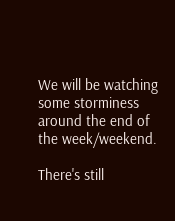We will be watching some storminess around the end of the week/weekend.

There's still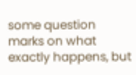some question marks on what exactly happens, but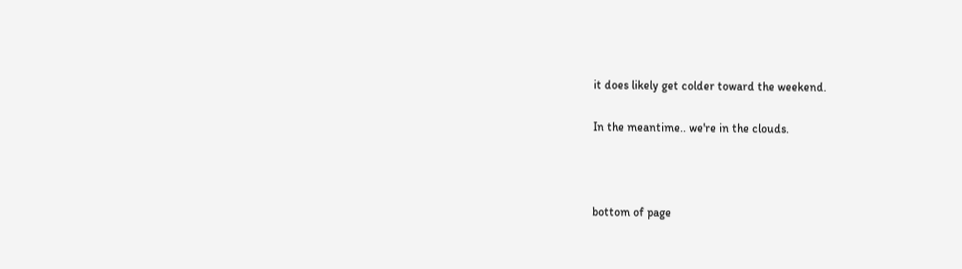it does likely get colder toward the weekend.

In the meantime.. we're in the clouds.



bottom of page